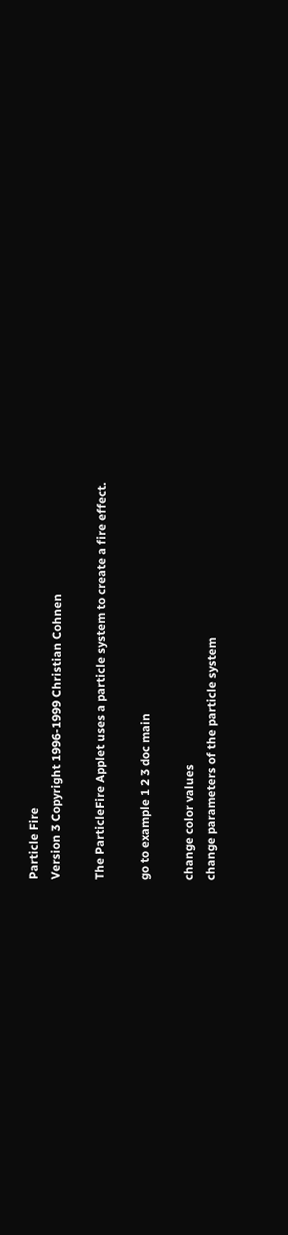Particle Fire
Version 3 Copyright 1996-1999 Christian Cohnen

The ParticleFire Applet uses a particle system to create a fire effect.

go to example 1 2 3 doc main

change color values
change parameters of the particle system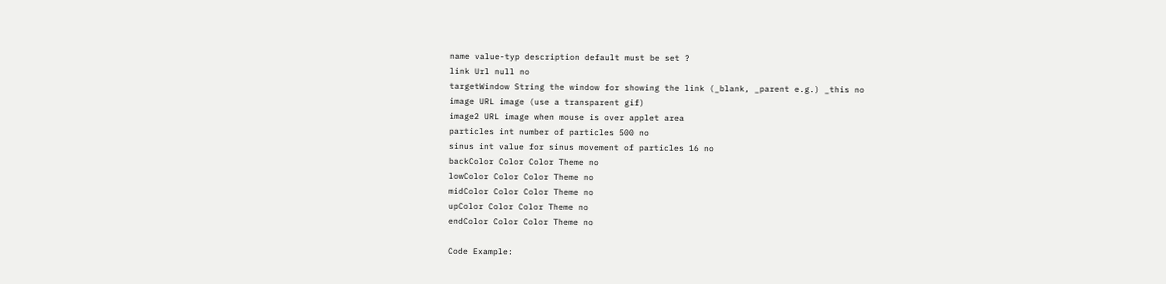name value-typ description default must be set ?
link Url null no
targetWindow String the window for showing the link (_blank, _parent e.g.) _this no
image URL image (use a transparent gif)
image2 URL image when mouse is over applet area
particles int number of particles 500 no
sinus int value for sinus movement of particles 16 no
backColor Color Color Theme no
lowColor Color Color Theme no
midColor Color Color Theme no
upColor Color Color Theme no
endColor Color Color Theme no

Code Example: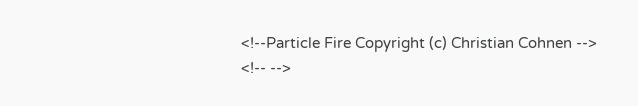<!--Particle Fire Copyright (c) Christian Cohnen -->
<!-- -->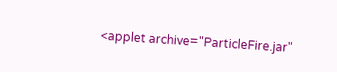<applet archive="ParticleFire.jar"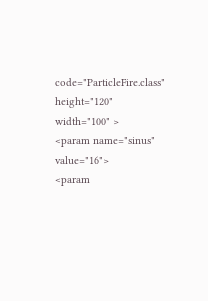code="ParticleFire.class" height="120" width="100" >
<param name="sinus" value="16">
<param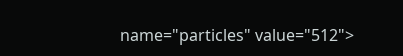name="particles" value="512">